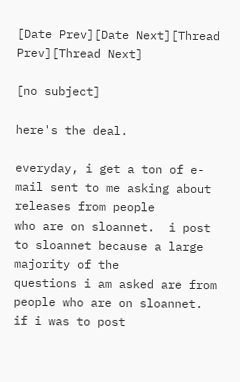[Date Prev][Date Next][Thread Prev][Thread Next]

[no subject]

here's the deal.

everyday, i get a ton of e-mail sent to me asking about releases from people
who are on sloannet.  i post to sloannet because a large majority of the
questions i am asked are from people who are on sloannet.  if i was to post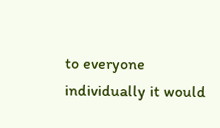to everyone individually it would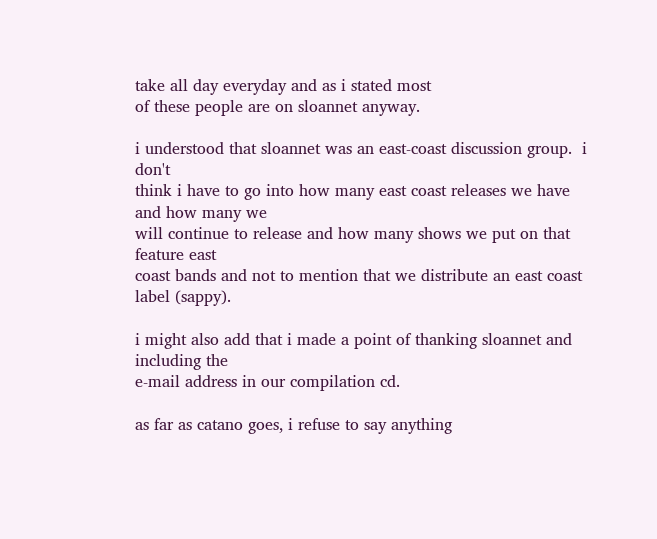take all day everyday and as i stated most
of these people are on sloannet anyway.

i understood that sloannet was an east-coast discussion group.  i don't
think i have to go into how many east coast releases we have and how many we
will continue to release and how many shows we put on that feature east
coast bands and not to mention that we distribute an east coast label (sappy).

i might also add that i made a point of thanking sloannet and including the
e-mail address in our compilation cd.

as far as catano goes, i refuse to say anything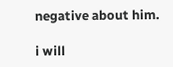negative about him.

i will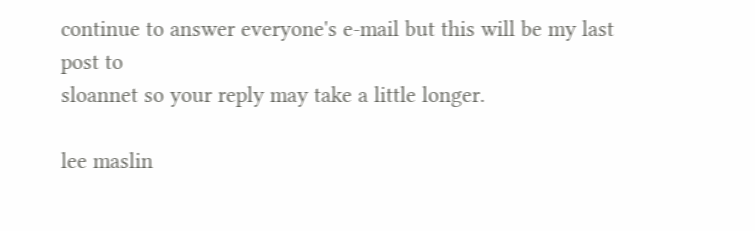continue to answer everyone's e-mail but this will be my last post to
sloannet so your reply may take a little longer.

lee maslin